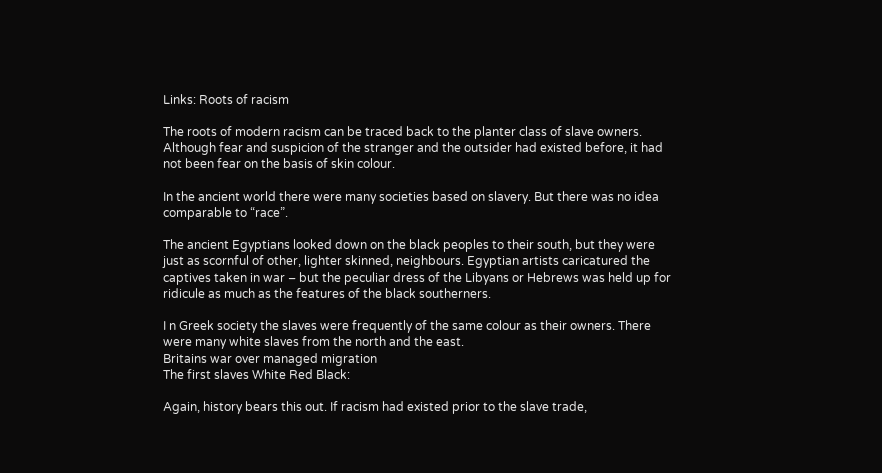Links: Roots of racism

The roots of modern racism can be traced back to the planter class of slave owners. Although fear and suspicion of the stranger and the outsider had existed before, it had not been fear on the basis of skin colour.

In the ancient world there were many societies based on slavery. But there was no idea comparable to “race”.

The ancient Egyptians looked down on the black peoples to their south, but they were just as scornful of other, lighter skinned, neighbours. Egyptian artists caricatured the captives taken in war – but the peculiar dress of the Libyans or Hebrews was held up for ridicule as much as the features of the black southerners.

I n Greek society the slaves were frequently of the same colour as their owners. There were many white slaves from the north and the east.
Britains war over managed migration
The first slaves White Red Black:

Again, history bears this out. If racism had existed prior to the slave trade,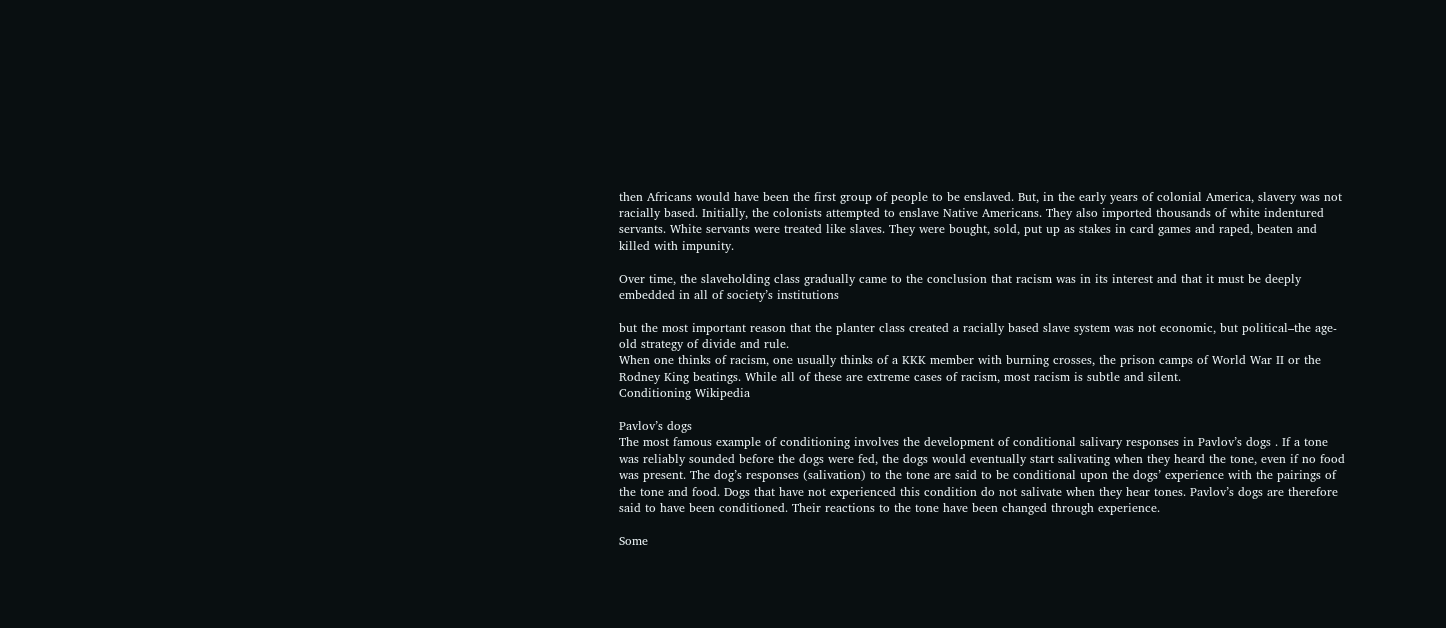then Africans would have been the first group of people to be enslaved. But, in the early years of colonial America, slavery was not racially based. Initially, the colonists attempted to enslave Native Americans. They also imported thousands of white indentured servants. White servants were treated like slaves. They were bought, sold, put up as stakes in card games and raped, beaten and killed with impunity.

Over time, the slaveholding class gradually came to the conclusion that racism was in its interest and that it must be deeply embedded in all of society’s institutions

but the most important reason that the planter class created a racially based slave system was not economic, but political–the age-old strategy of divide and rule.
When one thinks of racism, one usually thinks of a KKK member with burning crosses, the prison camps of World War II or the Rodney King beatings. While all of these are extreme cases of racism, most racism is subtle and silent.
Conditioning Wikipedia

Pavlov’s dogs
The most famous example of conditioning involves the development of conditional salivary responses in Pavlov’s dogs . If a tone was reliably sounded before the dogs were fed, the dogs would eventually start salivating when they heard the tone, even if no food was present. The dog’s responses (salivation) to the tone are said to be conditional upon the dogs’ experience with the pairings of the tone and food. Dogs that have not experienced this condition do not salivate when they hear tones. Pavlov’s dogs are therefore said to have been conditioned. Their reactions to the tone have been changed through experience.

Some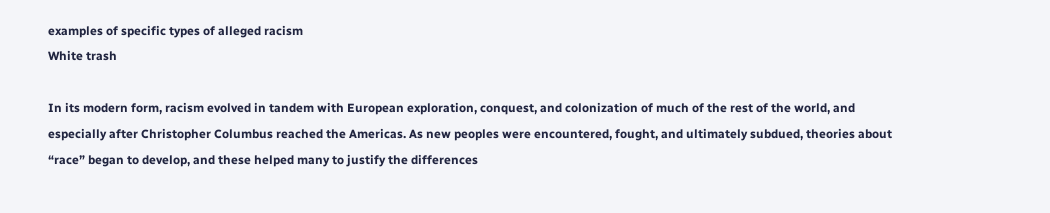examples of specific types of alleged racism
White trash

In its modern form, racism evolved in tandem with European exploration, conquest, and colonization of much of the rest of the world, and especially after Christopher Columbus reached the Americas. As new peoples were encountered, fought, and ultimately subdued, theories about “race” began to develop, and these helped many to justify the differences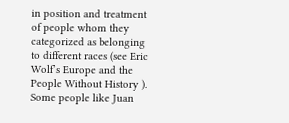in position and treatment of people whom they categorized as belonging to different races (see Eric Wolf’s Europe and the People Without History ). Some people like Juan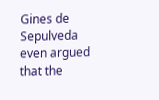Gines de Sepulveda even argued that the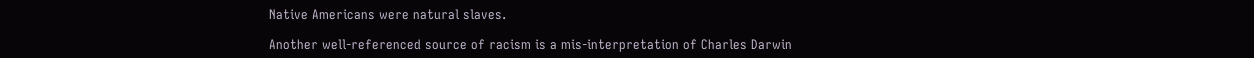Native Americans were natural slaves.

Another well-referenced source of racism is a mis-interpretation of Charles Darwin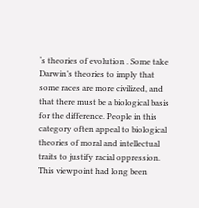‘s theories of evolution . Some take Darwin’s theories to imply that some races are more civilized, and that there must be a biological basis for the difference. People in this category often appeal to biological theories of moral and intellectual traits to justify racial oppression. This viewpoint had long been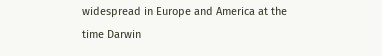widespread in Europe and America at the time Darwin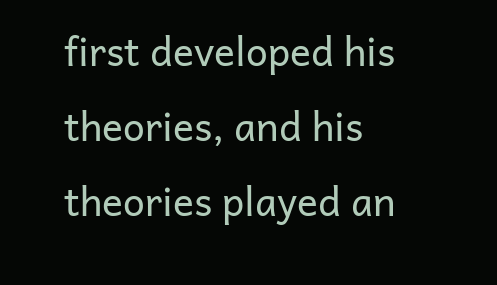first developed his theories, and his theories played an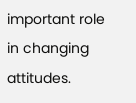important role in changing attitudes.